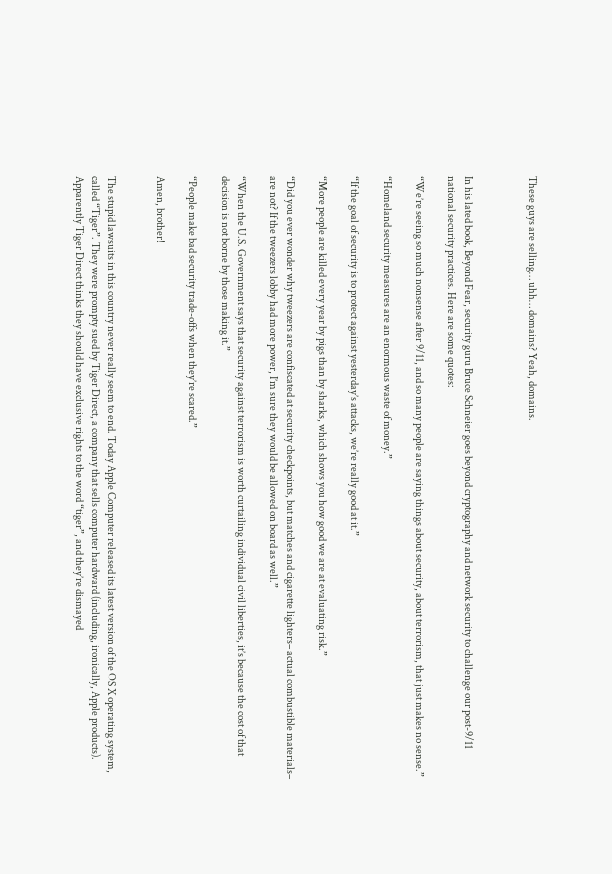These guys are selling… uhh… domains? Yeah, domains.



In his lated book, Beyond Fear, security guru Bruce Schneier goes beyond cryptography and network security to challenge our post-9/11 national security practices. Here are some quotes:

“We’re seeing so much nonsense after 9/11, and so many people are saying things about security, about terrorism, that just makes no sense.”

“Homeland security measures are an enormous waste of money.”

“If the goal of security is to protect against yesterday’s attacks, we’re really good at it.”

“More people are killed every year by pigs than by sharks, which shows you how good we are at evaluating risk.”

“Did you ever wonder why tweezers are confiscated at security checkpoints, but matches and cigarette lighters– actual combustible materials– are not? If the tweezers lobby had more power, I’m sure they would be allowed on board as well.”

“When the U.S. Government says that security against terrorism is worth curtailing individual civil liberties, it’s because the cost of that decision is not borne by those making it.”

“People make bad security trade-offs when they’re scared.”

Amen, brother!


The stupid lawsuits in this country never really seem to end. Today Apple Computer released its latest version of the OS X operating system, called “Tiger”. They were prompty sued by Tiger Direct, a company that sells computer hardward (including, ironically, Apple products). Apparently Tiger Direct thinks they should have exclusive rights to the word “tiger”, and they’re dismayed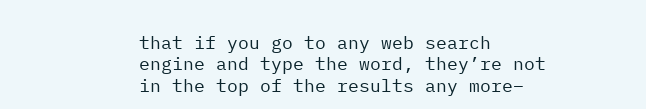that if you go to any web search engine and type the word, they’re not in the top of the results any more–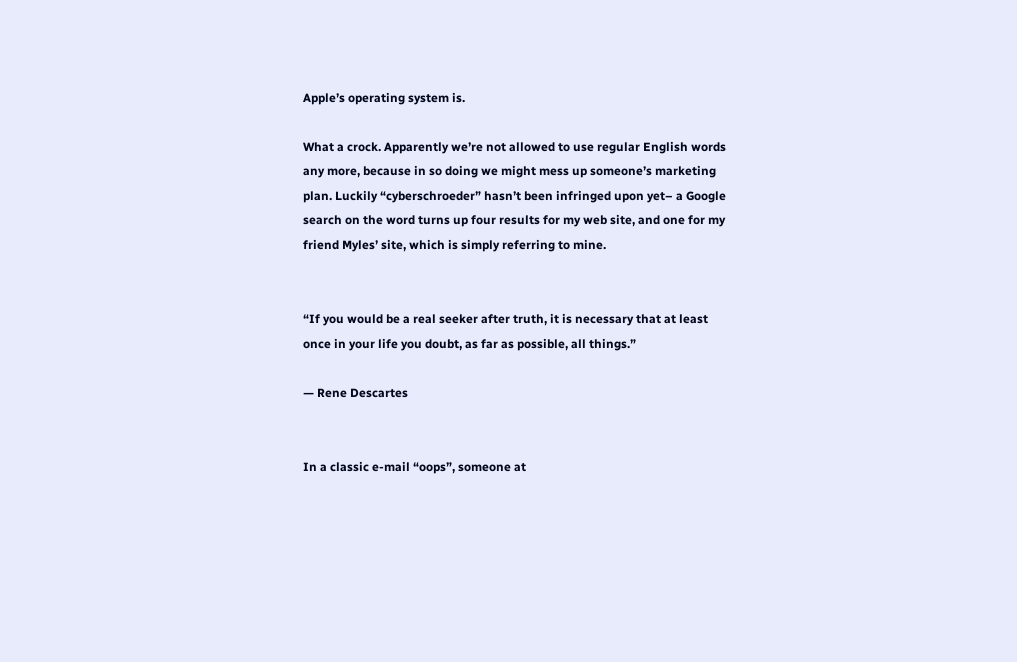Apple’s operating system is.

What a crock. Apparently we’re not allowed to use regular English words any more, because in so doing we might mess up someone’s marketing plan. Luckily “cyberschroeder” hasn’t been infringed upon yet– a Google search on the word turns up four results for my web site, and one for my friend Myles’ site, which is simply referring to mine.


“If you would be a real seeker after truth, it is necessary that at least once in your life you doubt, as far as possible, all things.”

— Rene Descartes


In a classic e-mail “oops”, someone at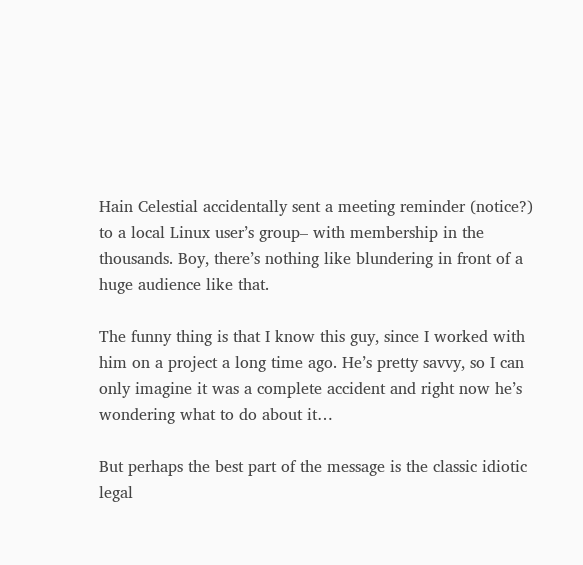Hain Celestial accidentally sent a meeting reminder (notice?) to a local Linux user’s group– with membership in the thousands. Boy, there’s nothing like blundering in front of a huge audience like that.

The funny thing is that I know this guy, since I worked with him on a project a long time ago. He’s pretty savvy, so I can only imagine it was a complete accident and right now he’s wondering what to do about it…

But perhaps the best part of the message is the classic idiotic legal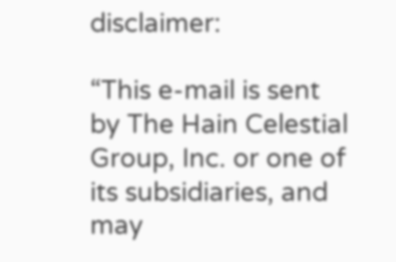disclaimer:

“This e-mail is sent by The Hain Celestial Group, Inc. or one of its subsidiaries, and may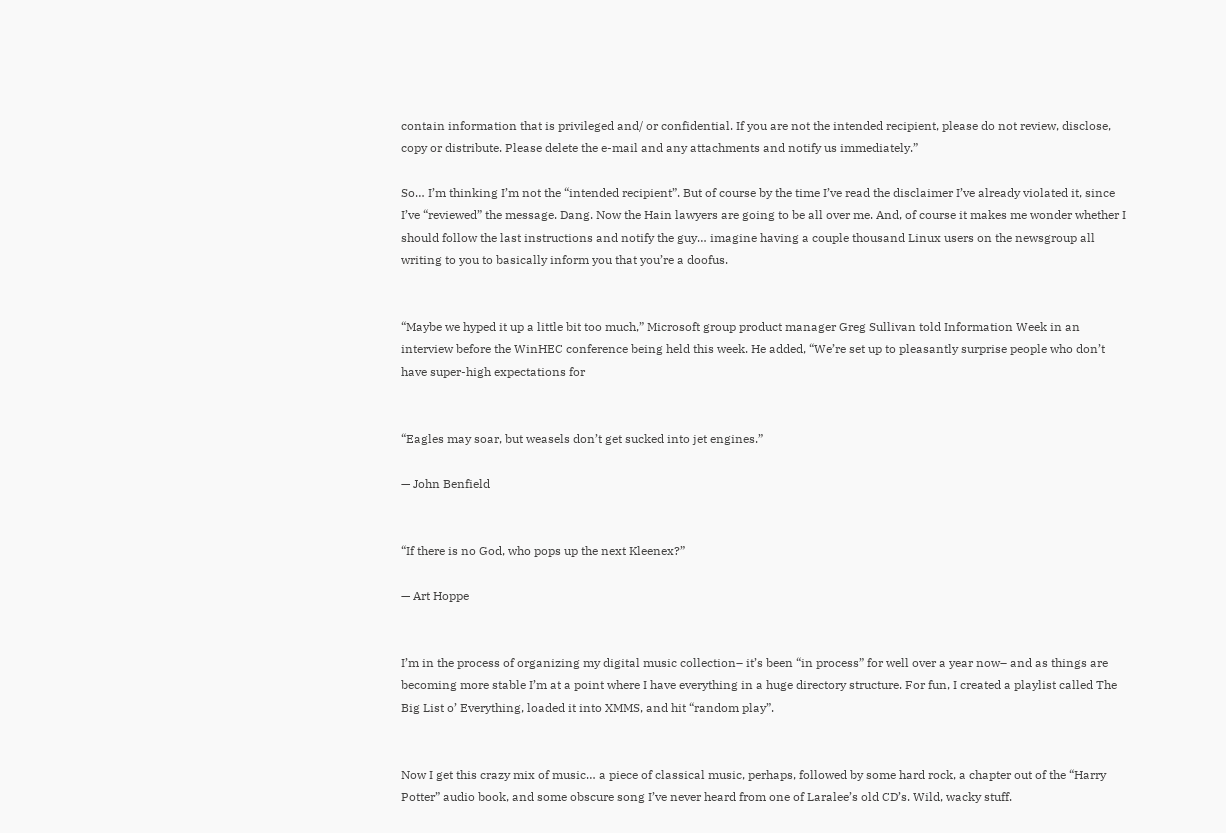contain information that is privileged and/ or confidential. If you are not the intended recipient, please do not review, disclose, copy or distribute. Please delete the e-mail and any attachments and notify us immediately.”

So… I’m thinking I’m not the “intended recipient”. But of course by the time I’ve read the disclaimer I’ve already violated it, since I’ve “reviewed” the message. Dang. Now the Hain lawyers are going to be all over me. And, of course it makes me wonder whether I should follow the last instructions and notify the guy… imagine having a couple thousand Linux users on the newsgroup all writing to you to basically inform you that you’re a doofus.


“Maybe we hyped it up a little bit too much,” Microsoft group product manager Greg Sullivan told Information Week in an interview before the WinHEC conference being held this week. He added, “We’re set up to pleasantly surprise people who don’t have super-high expectations for


“Eagles may soar, but weasels don’t get sucked into jet engines.”

— John Benfield


“If there is no God, who pops up the next Kleenex?”

— Art Hoppe


I’m in the process of organizing my digital music collection– it’s been “in process” for well over a year now– and as things are becoming more stable I’m at a point where I have everything in a huge directory structure. For fun, I created a playlist called The Big List o’ Everything, loaded it into XMMS, and hit “random play”.


Now I get this crazy mix of music… a piece of classical music, perhaps, followed by some hard rock, a chapter out of the “Harry Potter” audio book, and some obscure song I’ve never heard from one of Laralee’s old CD’s. Wild, wacky stuff.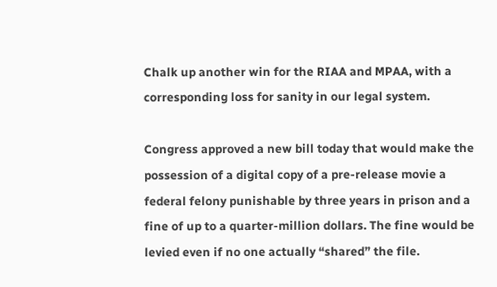Chalk up another win for the RIAA and MPAA, with a corresponding loss for sanity in our legal system.

Congress approved a new bill today that would make the possession of a digital copy of a pre-release movie a federal felony punishable by three years in prison and a fine of up to a quarter-million dollars. The fine would be levied even if no one actually “shared” the file.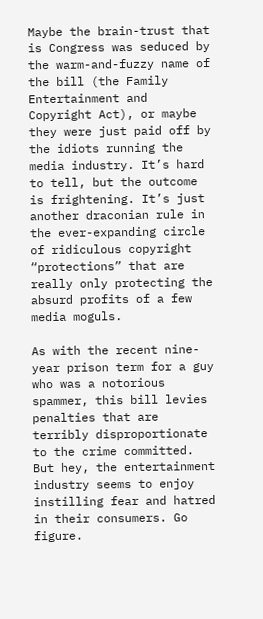Maybe the brain-trust that is Congress was seduced by the warm-and-fuzzy name of the bill (the Family Entertainment and Copyright Act), or maybe they were just paid off by the idiots running the media industry. It’s hard to tell, but the outcome is frightening. It’s just another draconian rule in the ever-expanding circle of ridiculous copyright “protections” that are really only protecting the absurd profits of a few media moguls.

As with the recent nine-year prison term for a guy who was a notorious spammer, this bill levies penalties that are terribly disproportionate to the crime committed. But hey, the entertainment industry seems to enjoy instilling fear and hatred in their consumers. Go figure.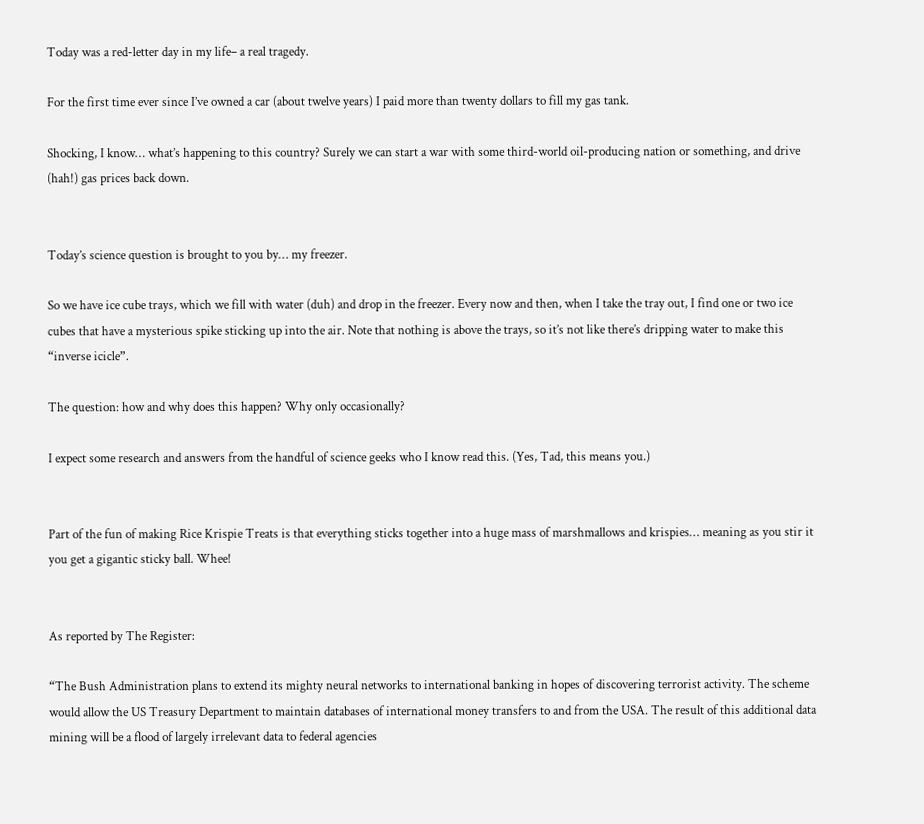Today was a red-letter day in my life– a real tragedy.

For the first time ever since I’ve owned a car (about twelve years) I paid more than twenty dollars to fill my gas tank.

Shocking, I know… what’s happening to this country? Surely we can start a war with some third-world oil-producing nation or something, and drive (hah!) gas prices back down.


Today’s science question is brought to you by… my freezer.

So we have ice cube trays, which we fill with water (duh) and drop in the freezer. Every now and then, when I take the tray out, I find one or two ice cubes that have a mysterious spike sticking up into the air. Note that nothing is above the trays, so it’s not like there’s dripping water to make this “inverse icicle”.

The question: how and why does this happen? Why only occasionally?

I expect some research and answers from the handful of science geeks who I know read this. (Yes, Tad, this means you.)


Part of the fun of making Rice Krispie Treats is that everything sticks together into a huge mass of marshmallows and krispies… meaning as you stir it you get a gigantic sticky ball. Whee!


As reported by The Register:

“The Bush Administration plans to extend its mighty neural networks to international banking in hopes of discovering terrorist activity. The scheme would allow the US Treasury Department to maintain databases of international money transfers to and from the USA. The result of this additional data mining will be a flood of largely irrelevant data to federal agencies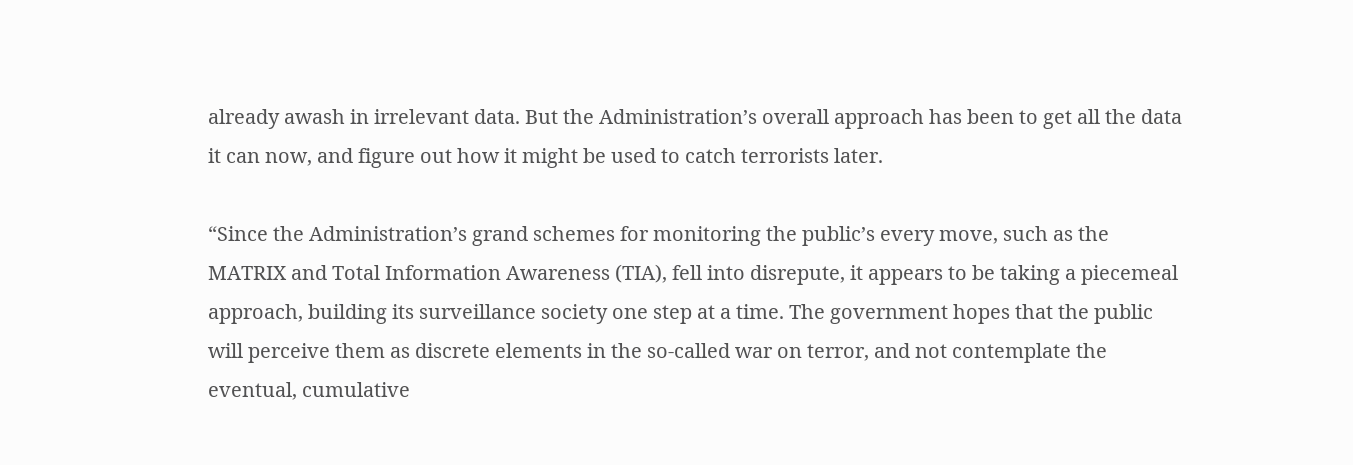already awash in irrelevant data. But the Administration’s overall approach has been to get all the data it can now, and figure out how it might be used to catch terrorists later.

“Since the Administration’s grand schemes for monitoring the public’s every move, such as the MATRIX and Total Information Awareness (TIA), fell into disrepute, it appears to be taking a piecemeal approach, building its surveillance society one step at a time. The government hopes that the public will perceive them as discrete elements in the so-called war on terror, and not contemplate the eventual, cumulative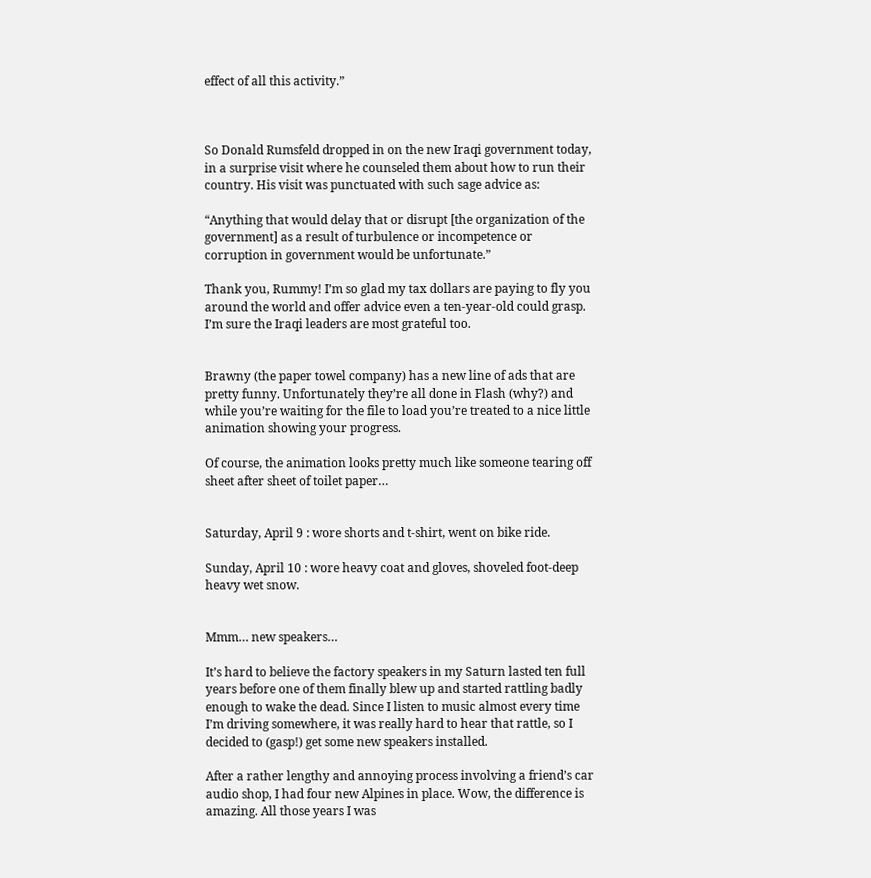effect of all this activity.”



So Donald Rumsfeld dropped in on the new Iraqi government today, in a surprise visit where he counseled them about how to run their country. His visit was punctuated with such sage advice as:

“Anything that would delay that or disrupt [the organization of the government] as a result of turbulence or incompetence or corruption in government would be unfortunate.”

Thank you, Rummy! I’m so glad my tax dollars are paying to fly you around the world and offer advice even a ten-year-old could grasp. I’m sure the Iraqi leaders are most grateful too.


Brawny (the paper towel company) has a new line of ads that are pretty funny. Unfortunately they’re all done in Flash (why?) and while you’re waiting for the file to load you’re treated to a nice little animation showing your progress.

Of course, the animation looks pretty much like someone tearing off sheet after sheet of toilet paper…


Saturday, April 9 : wore shorts and t-shirt, went on bike ride.

Sunday, April 10 : wore heavy coat and gloves, shoveled foot-deep heavy wet snow.


Mmm… new speakers…

It’s hard to believe the factory speakers in my Saturn lasted ten full years before one of them finally blew up and started rattling badly enough to wake the dead. Since I listen to music almost every time I’m driving somewhere, it was really hard to hear that rattle, so I decided to (gasp!) get some new speakers installed.

After a rather lengthy and annoying process involving a friend’s car audio shop, I had four new Alpines in place. Wow, the difference is amazing. All those years I was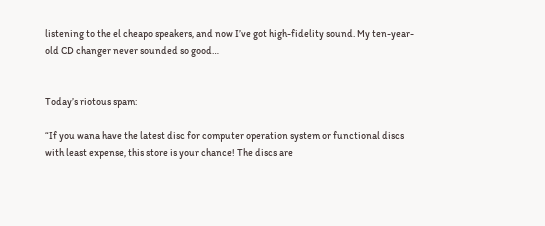listening to the el cheapo speakers, and now I’ve got high-fidelity sound. My ten-year-old CD changer never sounded so good…


Today’s riotous spam:

“If you wana have the latest disc for computer operation system or functional discs with least expense, this store is your chance! The discs are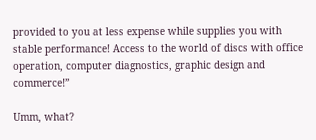provided to you at less expense while supplies you with stable performance! Access to the world of discs with office operation, computer diagnostics, graphic design and commerce!”

Umm, what?